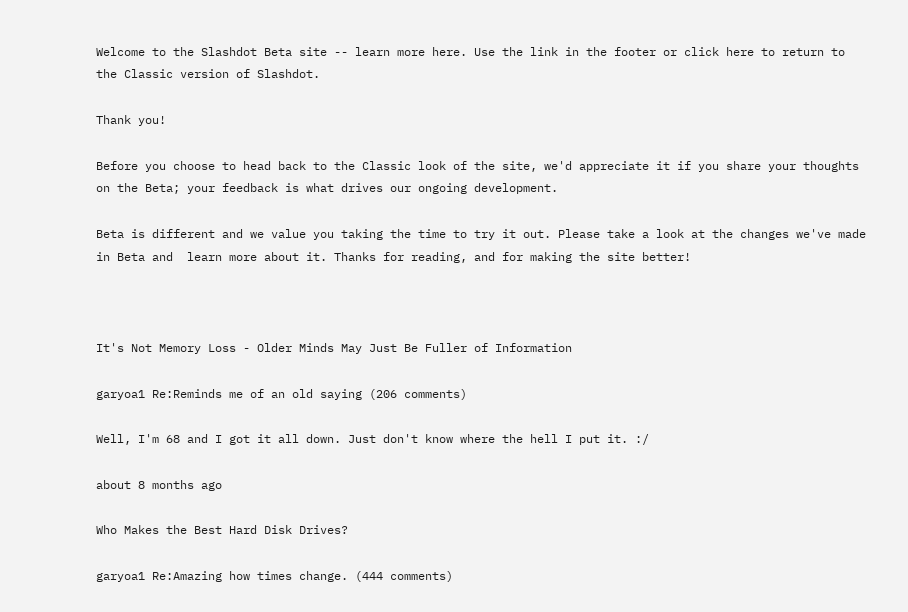Welcome to the Slashdot Beta site -- learn more here. Use the link in the footer or click here to return to the Classic version of Slashdot.

Thank you!

Before you choose to head back to the Classic look of the site, we'd appreciate it if you share your thoughts on the Beta; your feedback is what drives our ongoing development.

Beta is different and we value you taking the time to try it out. Please take a look at the changes we've made in Beta and  learn more about it. Thanks for reading, and for making the site better!



It's Not Memory Loss - Older Minds May Just Be Fuller of Information

garyoa1 Re:Reminds me of an old saying (206 comments)

Well, I'm 68 and I got it all down. Just don't know where the hell I put it. :/

about 8 months ago

Who Makes the Best Hard Disk Drives?

garyoa1 Re:Amazing how times change. (444 comments)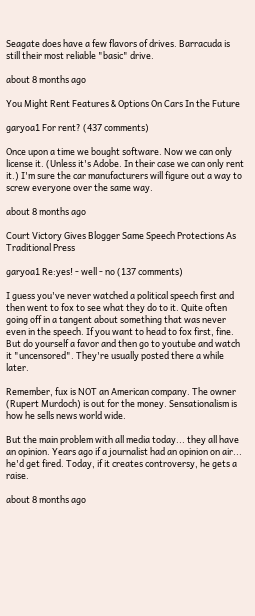Seagate does have a few flavors of drives. Barracuda is still their most reliable "basic" drive.

about 8 months ago

You Might Rent Features & Options On Cars In the Future

garyoa1 For rent? (437 comments)

Once upon a time we bought software. Now we can only license it. (Unless it's Adobe. In their case we can only rent it.) I'm sure the car manufacturers will figure out a way to screw everyone over the same way.

about 8 months ago

Court Victory Gives Blogger Same Speech Protections As Traditional Press

garyoa1 Re:yes! - well - no (137 comments)

I guess you've never watched a political speech first and then went to fox to see what they do to it. Quite often going off in a tangent about something that was never even in the speech. If you want to head to fox first, fine. But do yourself a favor and then go to youtube and watch it "uncensored". They're usually posted there a while later.

Remember, fux is NOT an American company. The owner (Rupert Murdoch) is out for the money. Sensationalism is how he sells news world wide.

But the main problem with all media today... they all have an opinion. Years ago if a journalist had an opinion on air... he'd get fired. Today, if it creates controversy, he gets a raise.

about 8 months ago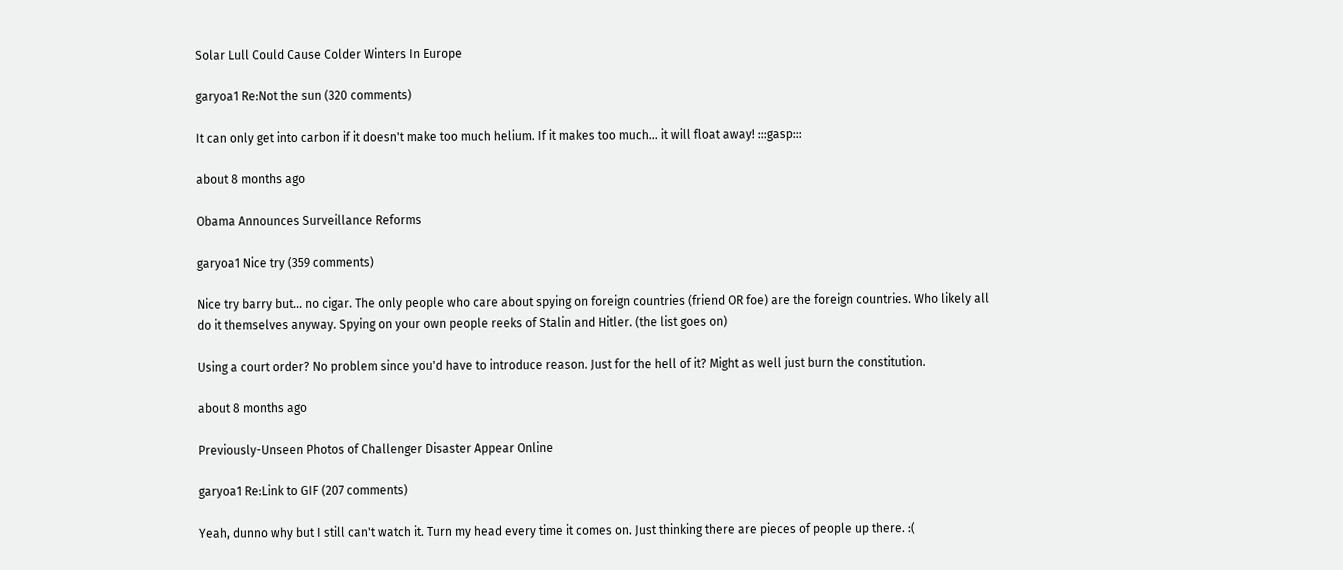Solar Lull Could Cause Colder Winters In Europe

garyoa1 Re:Not the sun (320 comments)

It can only get into carbon if it doesn't make too much helium. If it makes too much... it will float away! :::gasp:::

about 8 months ago

Obama Announces Surveillance Reforms

garyoa1 Nice try (359 comments)

Nice try barry but... no cigar. The only people who care about spying on foreign countries (friend OR foe) are the foreign countries. Who likely all do it themselves anyway. Spying on your own people reeks of Stalin and Hitler. (the list goes on)

Using a court order? No problem since you'd have to introduce reason. Just for the hell of it? Might as well just burn the constitution.

about 8 months ago

Previously-Unseen Photos of Challenger Disaster Appear Online

garyoa1 Re:Link to GIF (207 comments)

Yeah, dunno why but I still can't watch it. Turn my head every time it comes on. Just thinking there are pieces of people up there. :(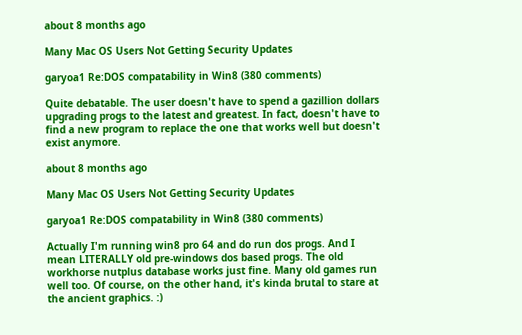about 8 months ago

Many Mac OS Users Not Getting Security Updates

garyoa1 Re:DOS compatability in Win8 (380 comments)

Quite debatable. The user doesn't have to spend a gazillion dollars upgrading progs to the latest and greatest. In fact, doesn't have to find a new program to replace the one that works well but doesn't exist anymore.

about 8 months ago

Many Mac OS Users Not Getting Security Updates

garyoa1 Re:DOS compatability in Win8 (380 comments)

Actually I'm running win8 pro 64 and do run dos progs. And I mean LITERALLY old pre-windows dos based progs. The old workhorse nutplus database works just fine. Many old games run well too. Of course, on the other hand, it's kinda brutal to stare at the ancient graphics. :)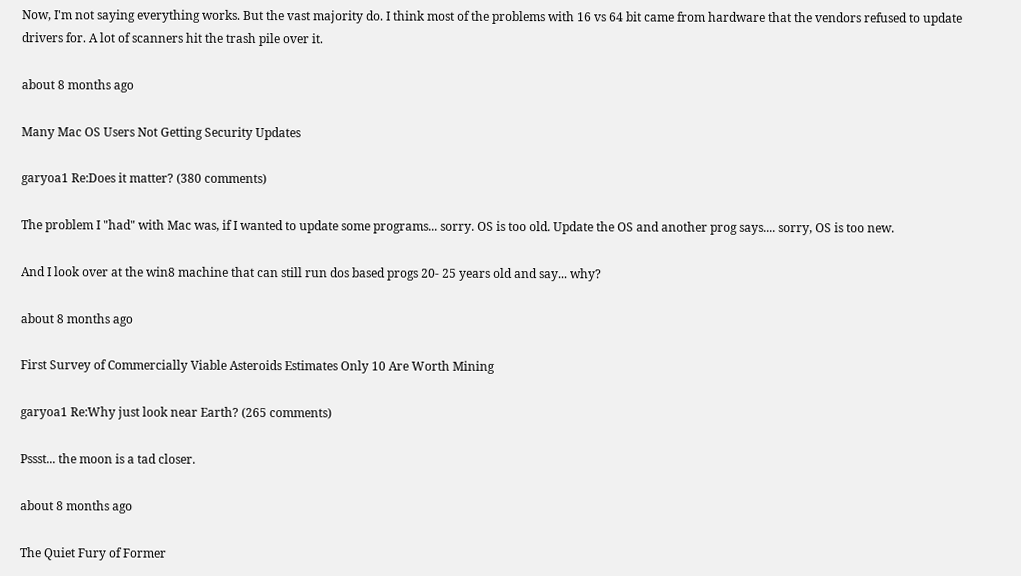Now, I'm not saying everything works. But the vast majority do. I think most of the problems with 16 vs 64 bit came from hardware that the vendors refused to update drivers for. A lot of scanners hit the trash pile over it.

about 8 months ago

Many Mac OS Users Not Getting Security Updates

garyoa1 Re:Does it matter? (380 comments)

The problem I "had" with Mac was, if I wanted to update some programs... sorry. OS is too old. Update the OS and another prog says.... sorry, OS is too new.

And I look over at the win8 machine that can still run dos based progs 20- 25 years old and say... why?

about 8 months ago

First Survey of Commercially Viable Asteroids Estimates Only 10 Are Worth Mining

garyoa1 Re:Why just look near Earth? (265 comments)

Pssst... the moon is a tad closer.

about 8 months ago

The Quiet Fury of Former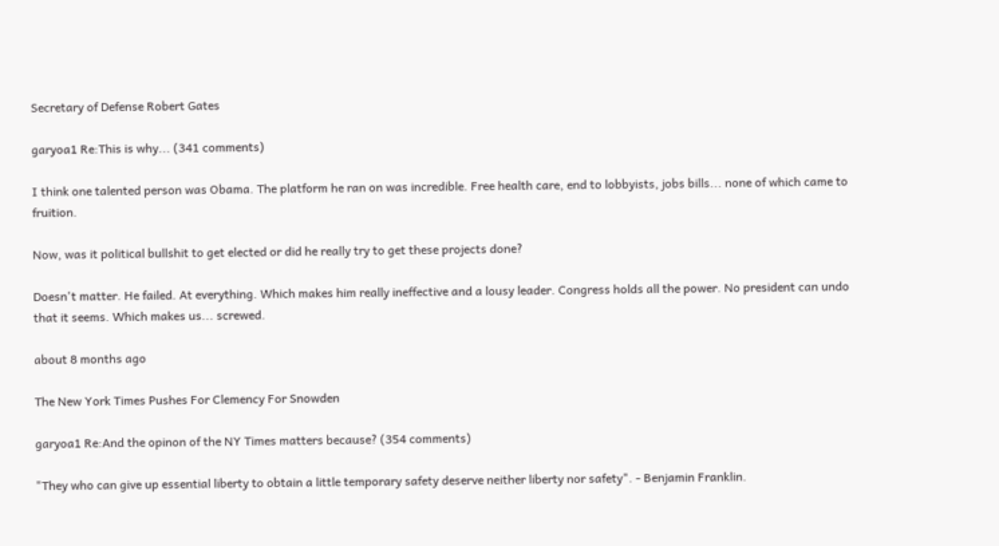Secretary of Defense Robert Gates

garyoa1 Re:This is why... (341 comments)

I think one talented person was Obama. The platform he ran on was incredible. Free health care, end to lobbyists, jobs bills... none of which came to fruition.

Now, was it political bullshit to get elected or did he really try to get these projects done?

Doesn't matter. He failed. At everything. Which makes him really ineffective and a lousy leader. Congress holds all the power. No president can undo that it seems. Which makes us... screwed.

about 8 months ago

The New York Times Pushes For Clemency For Snowden

garyoa1 Re:And the opinon of the NY Times matters because? (354 comments)

"They who can give up essential liberty to obtain a little temporary safety deserve neither liberty nor safety". - Benjamin Franklin.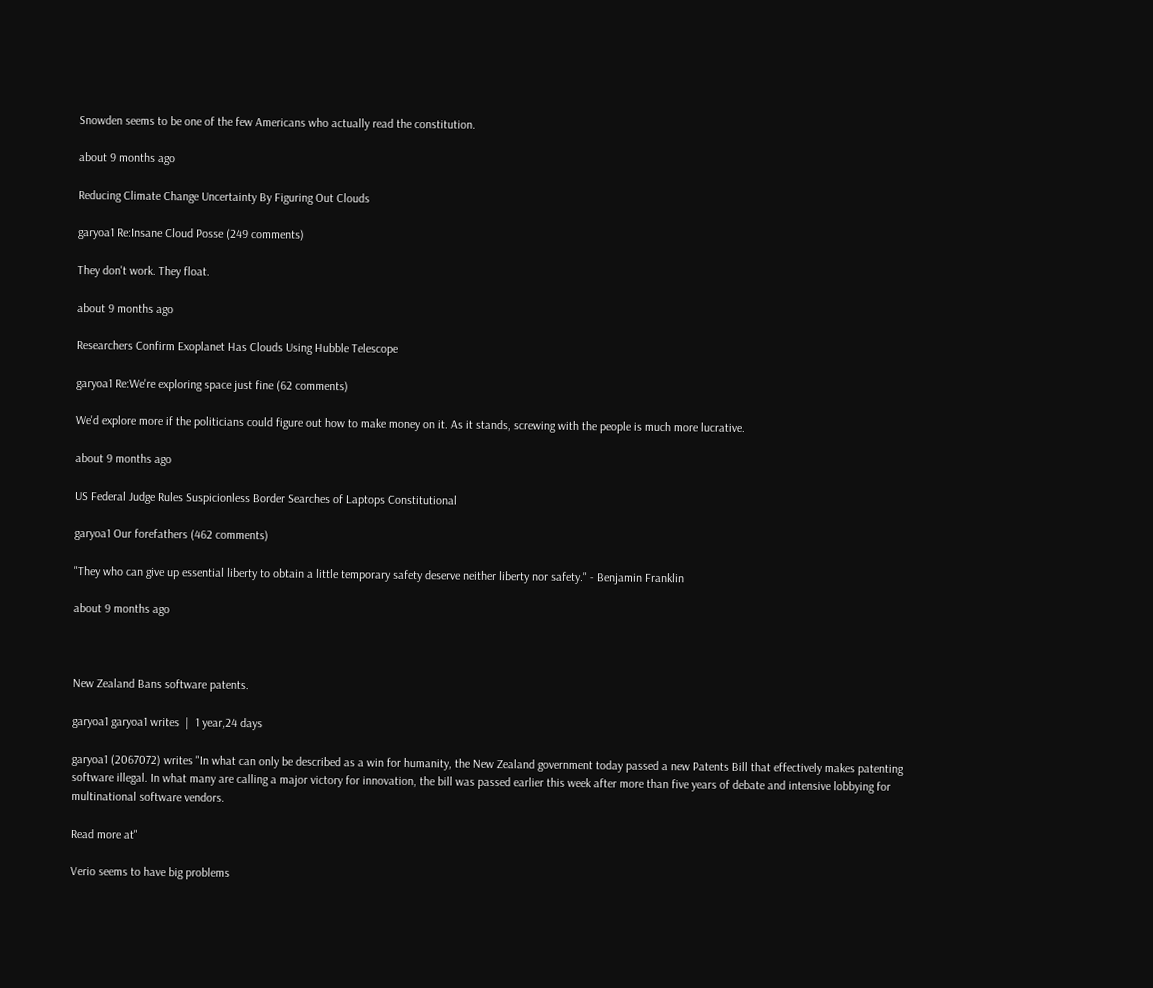Snowden seems to be one of the few Americans who actually read the constitution.

about 9 months ago

Reducing Climate Change Uncertainty By Figuring Out Clouds

garyoa1 Re:Insane Cloud Posse (249 comments)

They don't work. They float.

about 9 months ago

Researchers Confirm Exoplanet Has Clouds Using Hubble Telescope

garyoa1 Re:We're exploring space just fine (62 comments)

We'd explore more if the politicians could figure out how to make money on it. As it stands, screwing with the people is much more lucrative.

about 9 months ago

US Federal Judge Rules Suspicionless Border Searches of Laptops Constitutional

garyoa1 Our forefathers (462 comments)

"They who can give up essential liberty to obtain a little temporary safety deserve neither liberty nor safety." - Benjamin Franklin

about 9 months ago



New Zealand Bans software patents.

garyoa1 garyoa1 writes  |  1 year,24 days

garyoa1 (2067072) writes "In what can only be described as a win for humanity, the New Zealand government today passed a new Patents Bill that effectively makes patenting software illegal. In what many are calling a major victory for innovation, the bill was passed earlier this week after more than five years of debate and intensive lobbying for multinational software vendors.

Read more at"

Verio seems to have big problems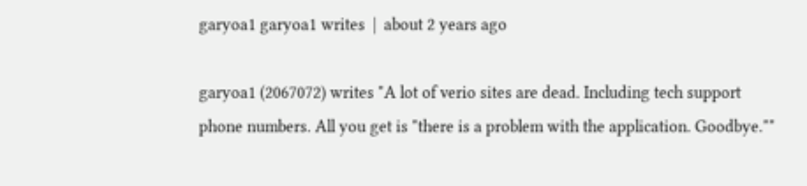garyoa1 garyoa1 writes  |  about 2 years ago

garyoa1 (2067072) writes "A lot of verio sites are dead. Including tech support phone numbers. All you get is "there is a problem with the application. Goodbye.""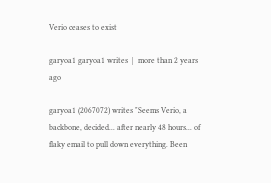Verio ceases to exist

garyoa1 garyoa1 writes  |  more than 2 years ago

garyoa1 (2067072) writes "Seems Verio, a backbone, decided... after nearly 48 hours... of flaky email to pull down everything. Been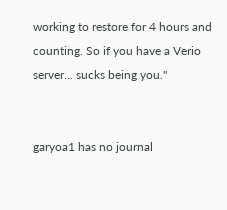working to restore for 4 hours and counting. So if you have a Verio server... sucks being you."


garyoa1 has no journal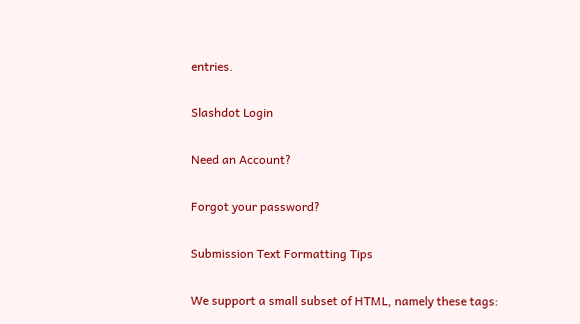entries.

Slashdot Login

Need an Account?

Forgot your password?

Submission Text Formatting Tips

We support a small subset of HTML, namely these tags: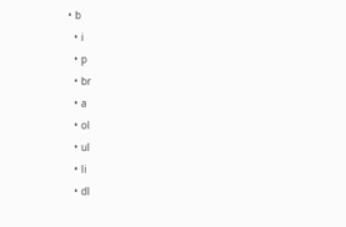• b
  • i
  • p
  • br
  • a
  • ol
  • ul
  • li
  • dl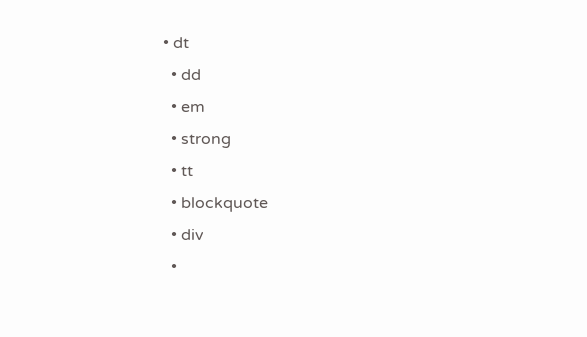• dt
  • dd
  • em
  • strong
  • tt
  • blockquote
  • div
  •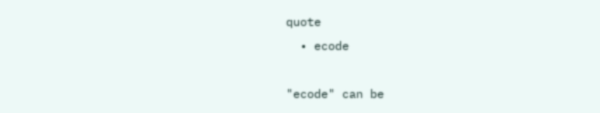quote
  • ecode

"ecode" can be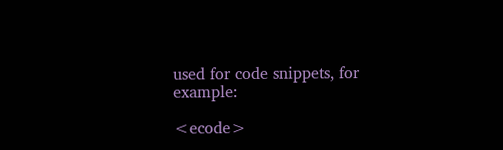used for code snippets, for example:

<ecode>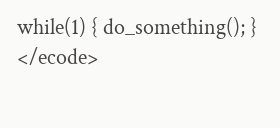while(1) { do_something(); } </ecode>